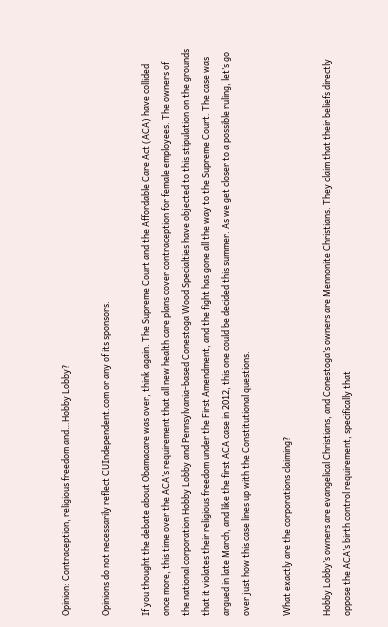Opinion: Contraception, religious freedom and…Hobby Lobby?

Opinions do not necessarily reflect CUIndependent.com or any of its sponsors.

If you thought the debate about Obamacare was over, think again. The Supreme Court and the Affordable Care Act (ACA) have collided once more, this time over the ACA’s requirement that all new health care plans cover contraception for female employees. The owners of the national corporation Hobby Lobby and Pennsylvania-based Conestoga Wood Specialties have objected to this stipulation on the grounds that it violates their religious freedom under the First Amendment, and the fight has gone all the way to the Supreme Court. The case was argued in late March, and like the first ACA case in 2012, this one could be decided this summer. As we get closer to a possible ruling, let’s go over just how this case lines up with the Constitutional questions.

What exactly are the corporations claiming?

Hobby Lobby’s owners are evangelical Christians, and Conestoga’s owners are Mennonite Christians. They claim that their beliefs directly oppose the ACA’s birth control requirement, specifically that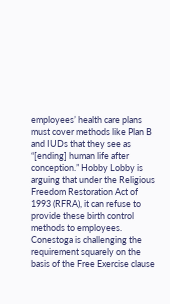employees’ health care plans must cover methods like Plan B and IUDs that they see as “[ending] human life after conception.” Hobby Lobby is arguing that under the Religious Freedom Restoration Act of 1993 (RFRA), it can refuse to provide these birth control methods to employees. Conestoga is challenging the requirement squarely on the basis of the Free Exercise clause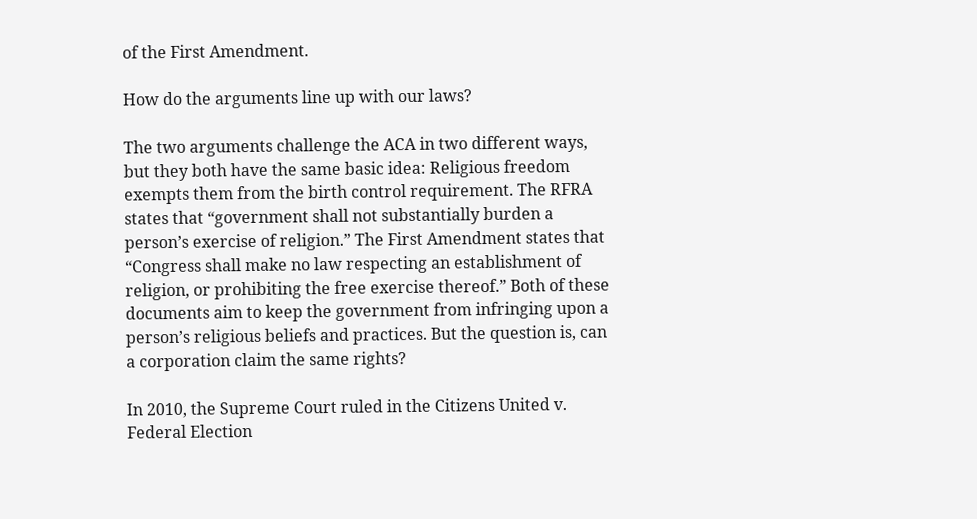of the First Amendment.

How do the arguments line up with our laws?

The two arguments challenge the ACA in two different ways, but they both have the same basic idea: Religious freedom exempts them from the birth control requirement. The RFRA states that “government shall not substantially burden a person’s exercise of religion.” The First Amendment states that “Congress shall make no law respecting an establishment of religion, or prohibiting the free exercise thereof.” Both of these documents aim to keep the government from infringing upon a person’s religious beliefs and practices. But the question is, can a corporation claim the same rights?

In 2010, the Supreme Court ruled in the Citizens United v. Federal Election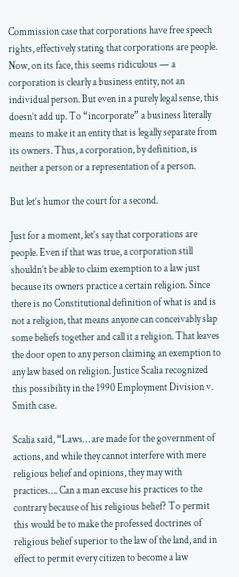Commission case that corporations have free speech rights, effectively stating that corporations are people. Now, on its face, this seems ridiculous — a corporation is clearly a business entity, not an individual person. But even in a purely legal sense, this doesn’t add up. To “incorporate” a business literally means to make it an entity that is legally separate from its owners. Thus, a corporation, by definition, is neither a person or a representation of a person.

But let’s humor the court for a second.

Just for a moment, let’s say that corporations are people. Even if that was true, a corporation still shouldn’t be able to claim exemption to a law just because its owners practice a certain religion. Since there is no Constitutional definition of what is and is not a religion, that means anyone can conceivably slap some beliefs together and call it a religion. That leaves the door open to any person claiming an exemption to any law based on religion. Justice Scalia recognized this possibility in the 1990 Employment Division v. Smith case.

Scalia said, “Laws… are made for the government of actions, and while they cannot interfere with mere religious belief and opinions, they may with practices…. Can a man excuse his practices to the contrary because of his religious belief? To permit this would be to make the professed doctrines of religious belief superior to the law of the land, and in effect to permit every citizen to become a law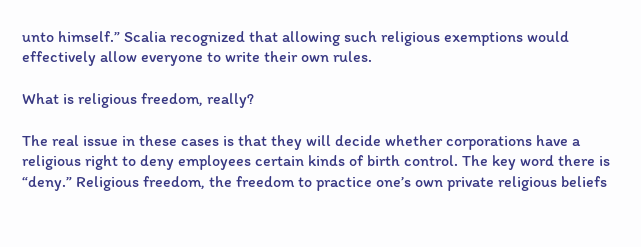unto himself.” Scalia recognized that allowing such religious exemptions would effectively allow everyone to write their own rules.

What is religious freedom, really?

The real issue in these cases is that they will decide whether corporations have a religious right to deny employees certain kinds of birth control. The key word there is “deny.” Religious freedom, the freedom to practice one’s own private religious beliefs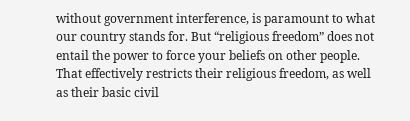without government interference, is paramount to what our country stands for. But “religious freedom” does not entail the power to force your beliefs on other people. That effectively restricts their religious freedom, as well as their basic civil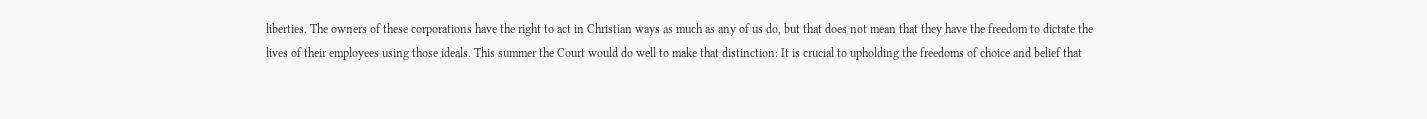liberties. The owners of these corporations have the right to act in Christian ways as much as any of us do, but that does not mean that they have the freedom to dictate the lives of their employees using those ideals. This summer the Court would do well to make that distinction: It is crucial to upholding the freedoms of choice and belief that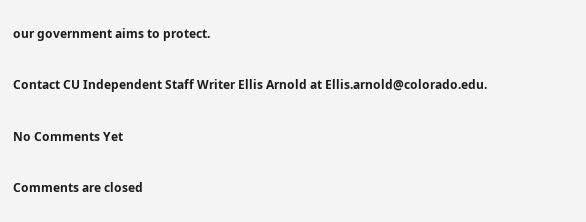our government aims to protect.

Contact CU Independent Staff Writer Ellis Arnold at Ellis.arnold@colorado.edu.

No Comments Yet

Comments are closed